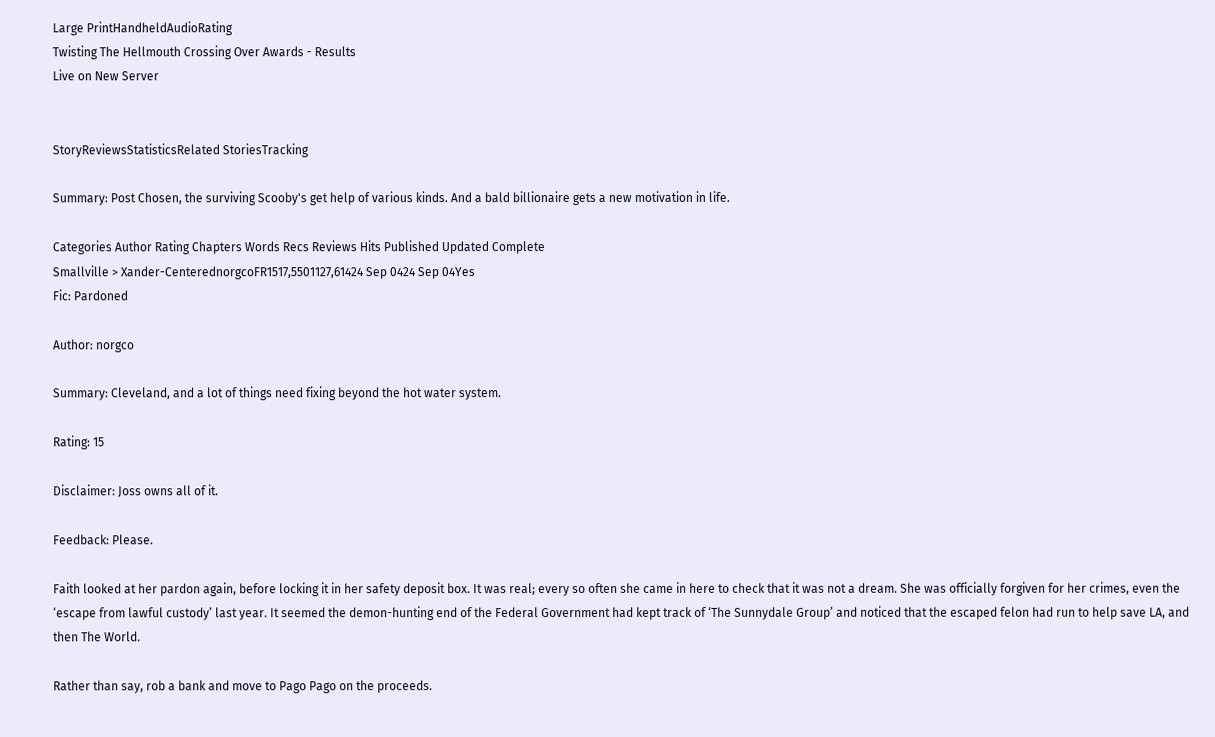Large PrintHandheldAudioRating
Twisting The Hellmouth Crossing Over Awards - Results
Live on New Server


StoryReviewsStatisticsRelated StoriesTracking

Summary: Post Chosen, the surviving Scooby's get help of various kinds. And a bald billionaire gets a new motivation in life.

Categories Author Rating Chapters Words Recs Reviews Hits Published Updated Complete
Smallville > Xander-CenterednorgcoFR1517,5501127,61424 Sep 0424 Sep 04Yes
Fic: Pardoned

Author: norgco

Summary: Cleveland, and a lot of things need fixing beyond the hot water system.

Rating: 15

Disclaimer: Joss owns all of it.

Feedback: Please.

Faith looked at her pardon again, before locking it in her safety deposit box. It was real; every so often she came in here to check that it was not a dream. She was officially forgiven for her crimes, even the ‘escape from lawful custody’ last year. It seemed the demon-hunting end of the Federal Government had kept track of ‘The Sunnydale Group’ and noticed that the escaped felon had run to help save LA, and then The World.

Rather than say, rob a bank and move to Pago Pago on the proceeds.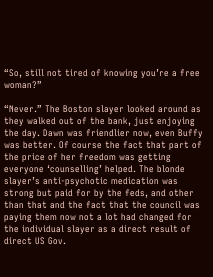“So, still not tired of knowing you’re a free woman?”

“Never.” The Boston slayer looked around as they walked out of the bank, just enjoying the day. Dawn was friendlier now, even Buffy was better. Of course the fact that part of the price of her freedom was getting everyone ‘counselling’ helped. The blonde slayer’s anti-psychotic medication was strong but paid for by the feds, and other than that and the fact that the council was paying them now not a lot had changed for the individual slayer as a direct result of direct US Gov.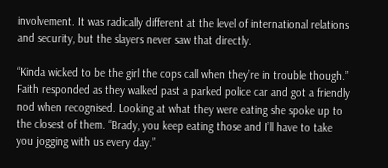involvement. It was radically different at the level of international relations and security, but the slayers never saw that directly.

“Kinda wicked to be the girl the cops call when they’re in trouble though.” Faith responded as they walked past a parked police car and got a friendly nod when recognised. Looking at what they were eating she spoke up to the closest of them. “Brady, you keep eating those and I’ll have to take you jogging with us every day.”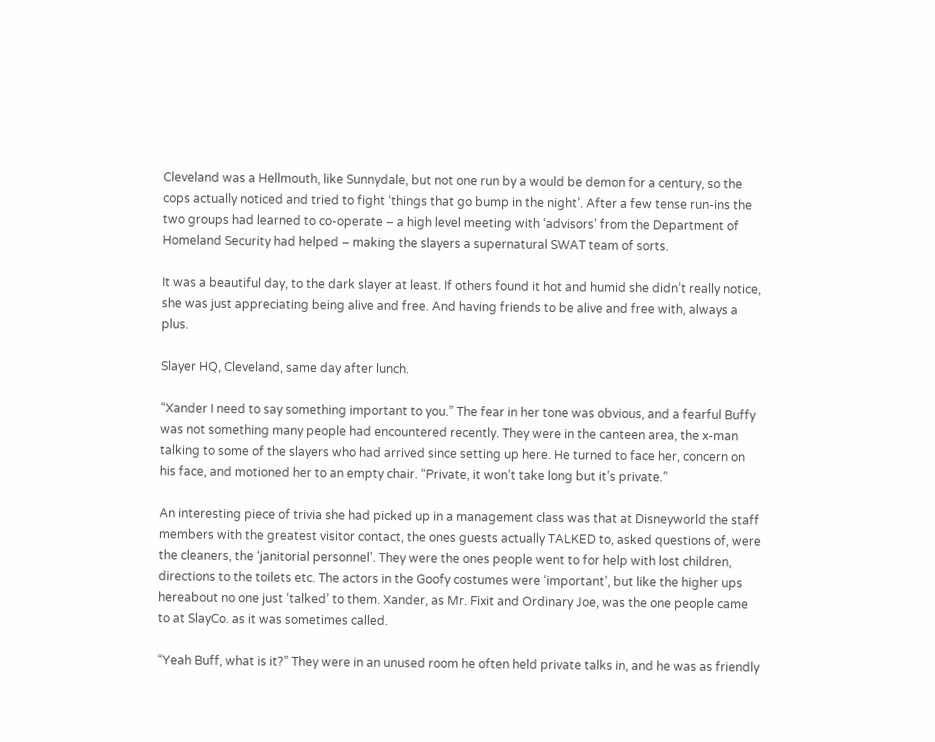Cleveland was a Hellmouth, like Sunnydale, but not one run by a would be demon for a century, so the cops actually noticed and tried to fight ‘things that go bump in the night’. After a few tense run-ins the two groups had learned to co-operate – a high level meeting with ‘advisors’ from the Department of Homeland Security had helped – making the slayers a supernatural SWAT team of sorts.

It was a beautiful day, to the dark slayer at least. If others found it hot and humid she didn’t really notice, she was just appreciating being alive and free. And having friends to be alive and free with, always a plus.

Slayer HQ, Cleveland, same day after lunch.

“Xander I need to say something important to you.” The fear in her tone was obvious, and a fearful Buffy was not something many people had encountered recently. They were in the canteen area, the x-man talking to some of the slayers who had arrived since setting up here. He turned to face her, concern on his face, and motioned her to an empty chair. “Private, it won’t take long but it’s private.”

An interesting piece of trivia she had picked up in a management class was that at Disneyworld the staff members with the greatest visitor contact, the ones guests actually TALKED to, asked questions of, were the cleaners, the ‘janitorial personnel’. They were the ones people went to for help with lost children, directions to the toilets etc. The actors in the Goofy costumes were ‘important’, but like the higher ups hereabout no one just ‘talked’ to them. Xander, as Mr. Fixit and Ordinary Joe, was the one people came to at SlayCo. as it was sometimes called.

“Yeah Buff, what is it?” They were in an unused room he often held private talks in, and he was as friendly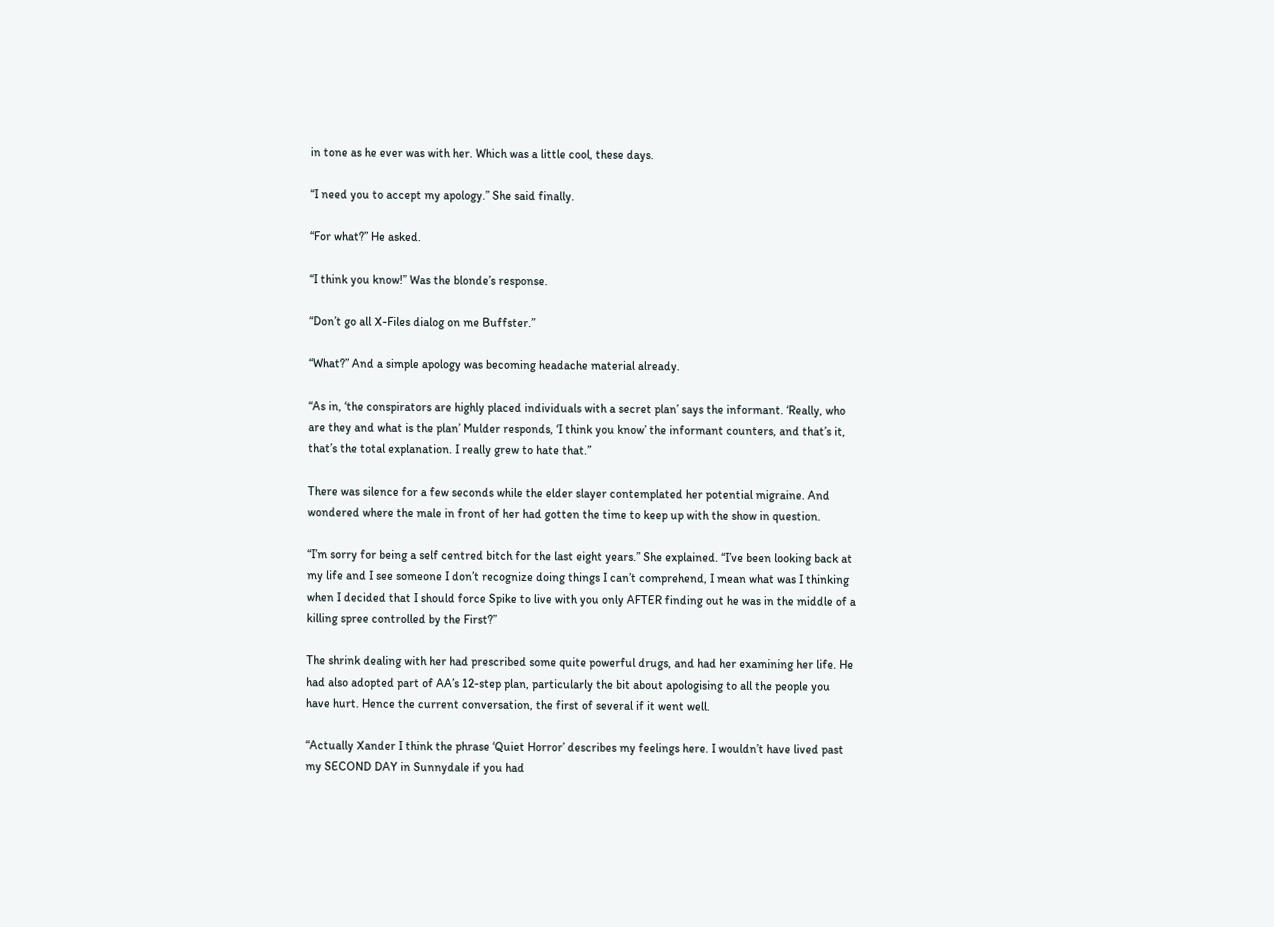in tone as he ever was with her. Which was a little cool, these days.

“I need you to accept my apology.” She said finally.

“For what?” He asked.

“I think you know!” Was the blonde’s response.

“Don’t go all X-Files dialog on me Buffster.”

“What?” And a simple apology was becoming headache material already.

“As in, ‘the conspirators are highly placed individuals with a secret plan’ says the informant. ‘Really, who are they and what is the plan’ Mulder responds, ‘I think you know’ the informant counters, and that’s it, that’s the total explanation. I really grew to hate that.”

There was silence for a few seconds while the elder slayer contemplated her potential migraine. And wondered where the male in front of her had gotten the time to keep up with the show in question.

“I’m sorry for being a self centred bitch for the last eight years.” She explained. “I’ve been looking back at my life and I see someone I don’t recognize doing things I can’t comprehend, I mean what was I thinking when I decided that I should force Spike to live with you only AFTER finding out he was in the middle of a killing spree controlled by the First?”

The shrink dealing with her had prescribed some quite powerful drugs, and had her examining her life. He had also adopted part of AA’s 12-step plan, particularly the bit about apologising to all the people you have hurt. Hence the current conversation, the first of several if it went well.

“Actually Xander I think the phrase ‘Quiet Horror’ describes my feelings here. I wouldn’t have lived past my SECOND DAY in Sunnydale if you had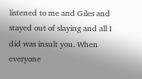listened to me and Giles and stayed out of slaying and all I did was insult you. When everyone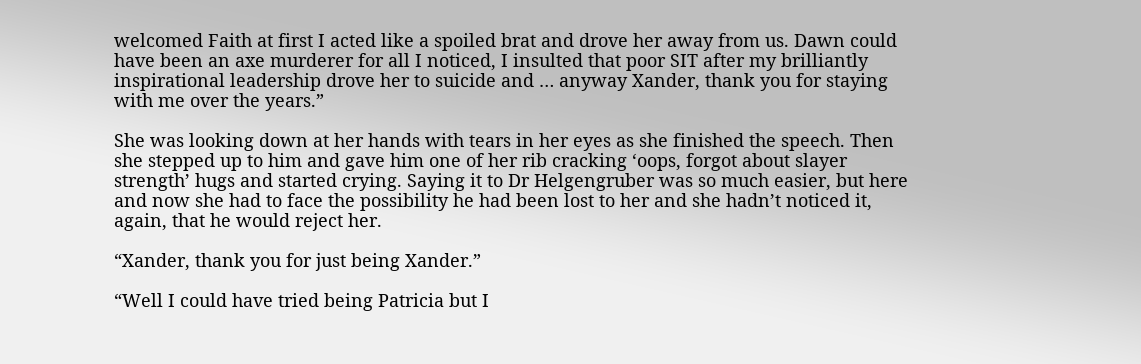welcomed Faith at first I acted like a spoiled brat and drove her away from us. Dawn could have been an axe murderer for all I noticed, I insulted that poor SIT after my brilliantly inspirational leadership drove her to suicide and … anyway Xander, thank you for staying with me over the years.”

She was looking down at her hands with tears in her eyes as she finished the speech. Then she stepped up to him and gave him one of her rib cracking ‘oops, forgot about slayer strength’ hugs and started crying. Saying it to Dr Helgengruber was so much easier, but here and now she had to face the possibility he had been lost to her and she hadn’t noticed it, again, that he would reject her.

“Xander, thank you for just being Xander.”

“Well I could have tried being Patricia but I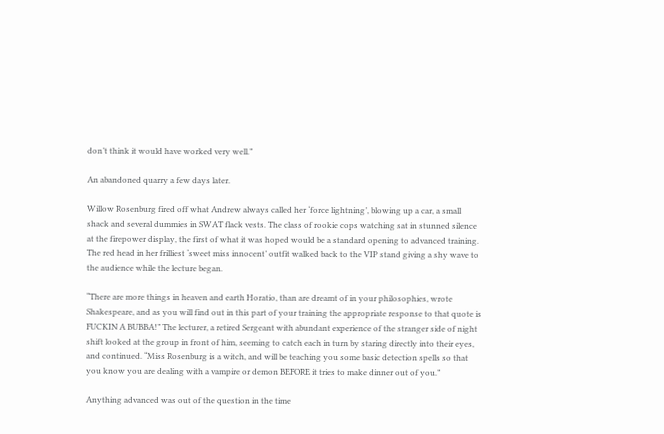don’t think it would have worked very well.”

An abandoned quarry a few days later.

Willow Rosenburg fired off what Andrew always called her ‘force lightning’, blowing up a car, a small shack and several dummies in SWAT flack vests. The class of rookie cops watching sat in stunned silence at the firepower display, the first of what it was hoped would be a standard opening to advanced training. The red head in her frilliest ‘sweet miss innocent’ outfit walked back to the VIP stand giving a shy wave to the audience while the lecture began.

“There are more things in heaven and earth Horatio, than are dreamt of in your philosophies, wrote Shakespeare, and as you will find out in this part of your training the appropriate response to that quote is FUCKIN A BUBBA!” The lecturer, a retired Sergeant with abundant experience of the stranger side of night shift looked at the group in front of him, seeming to catch each in turn by staring directly into their eyes, and continued. “Miss Rosenburg is a witch, and will be teaching you some basic detection spells so that you know you are dealing with a vampire or demon BEFORE it tries to make dinner out of you.”

Anything advanced was out of the question in the time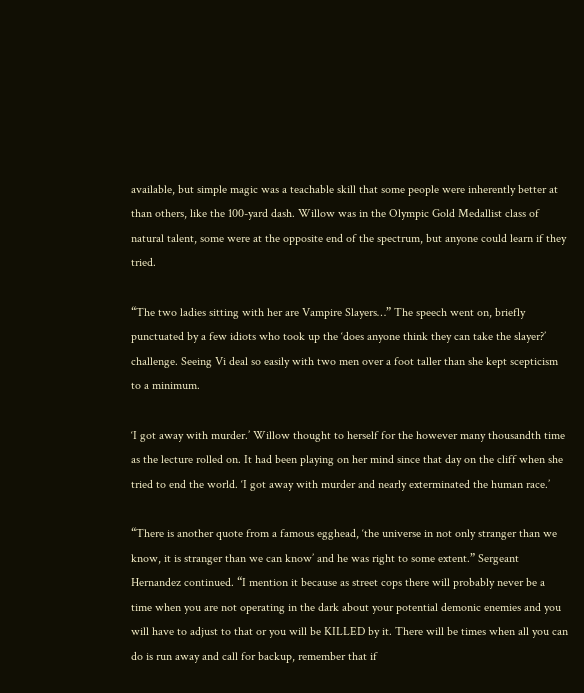available, but simple magic was a teachable skill that some people were inherently better at than others, like the 100-yard dash. Willow was in the Olympic Gold Medallist class of natural talent, some were at the opposite end of the spectrum, but anyone could learn if they tried.

“The two ladies sitting with her are Vampire Slayers…” The speech went on, briefly punctuated by a few idiots who took up the ‘does anyone think they can take the slayer?’ challenge. Seeing Vi deal so easily with two men over a foot taller than she kept scepticism to a minimum.

‘I got away with murder.’ Willow thought to herself for the however many thousandth time as the lecture rolled on. It had been playing on her mind since that day on the cliff when she tried to end the world. ‘I got away with murder and nearly exterminated the human race.’

“There is another quote from a famous egghead, ‘the universe in not only stranger than we know, it is stranger than we can know’ and he was right to some extent.” Sergeant Hernandez continued. “I mention it because as street cops there will probably never be a time when you are not operating in the dark about your potential demonic enemies and you will have to adjust to that or you will be KILLED by it. There will be times when all you can do is run away and call for backup, remember that if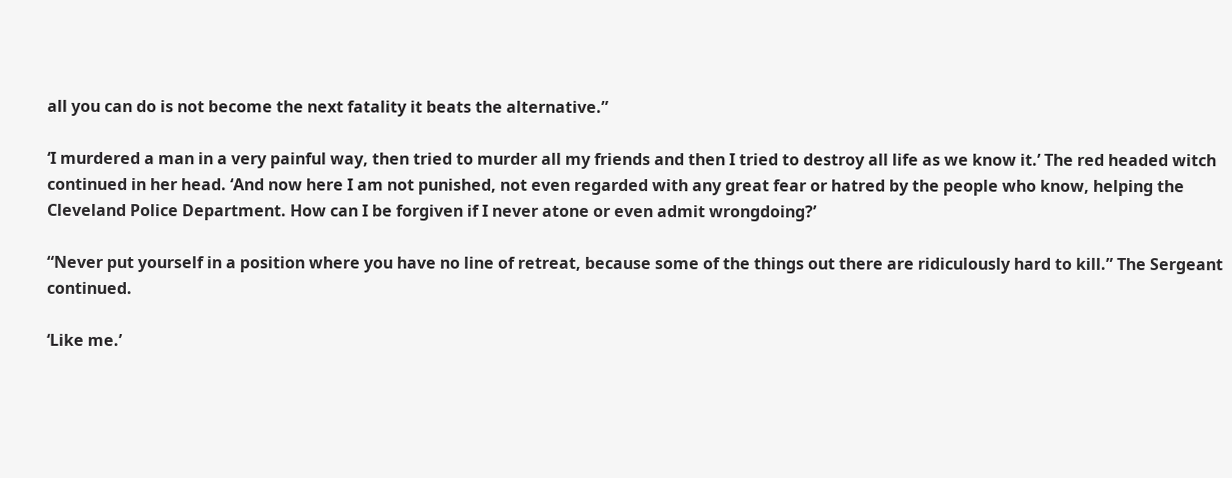all you can do is not become the next fatality it beats the alternative.”

‘I murdered a man in a very painful way, then tried to murder all my friends and then I tried to destroy all life as we know it.’ The red headed witch continued in her head. ‘And now here I am not punished, not even regarded with any great fear or hatred by the people who know, helping the Cleveland Police Department. How can I be forgiven if I never atone or even admit wrongdoing?’

“Never put yourself in a position where you have no line of retreat, because some of the things out there are ridiculously hard to kill.” The Sergeant continued.

‘Like me.’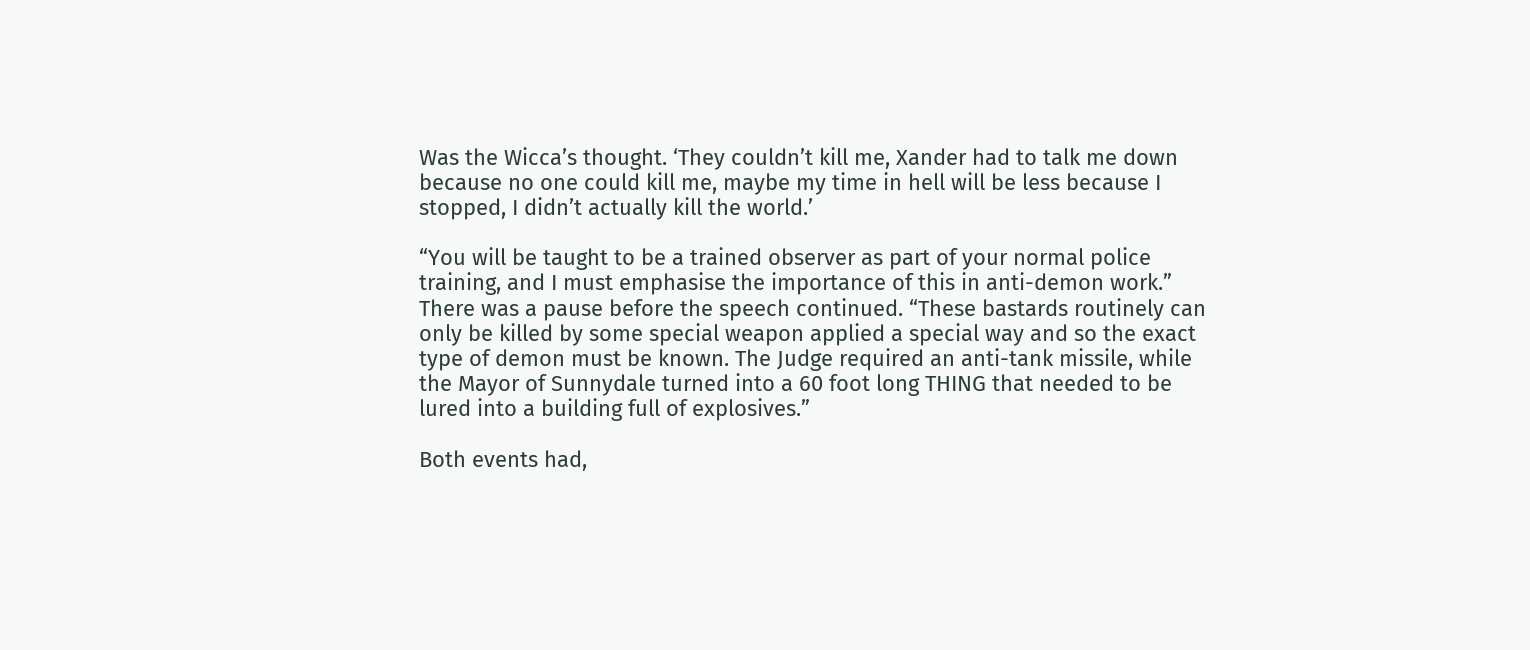Was the Wicca’s thought. ‘They couldn’t kill me, Xander had to talk me down because no one could kill me, maybe my time in hell will be less because I stopped, I didn’t actually kill the world.’

“You will be taught to be a trained observer as part of your normal police training, and I must emphasise the importance of this in anti-demon work.” There was a pause before the speech continued. “These bastards routinely can only be killed by some special weapon applied a special way and so the exact type of demon must be known. The Judge required an anti-tank missile, while the Mayor of Sunnydale turned into a 60 foot long THING that needed to be lured into a building full of explosives.”

Both events had,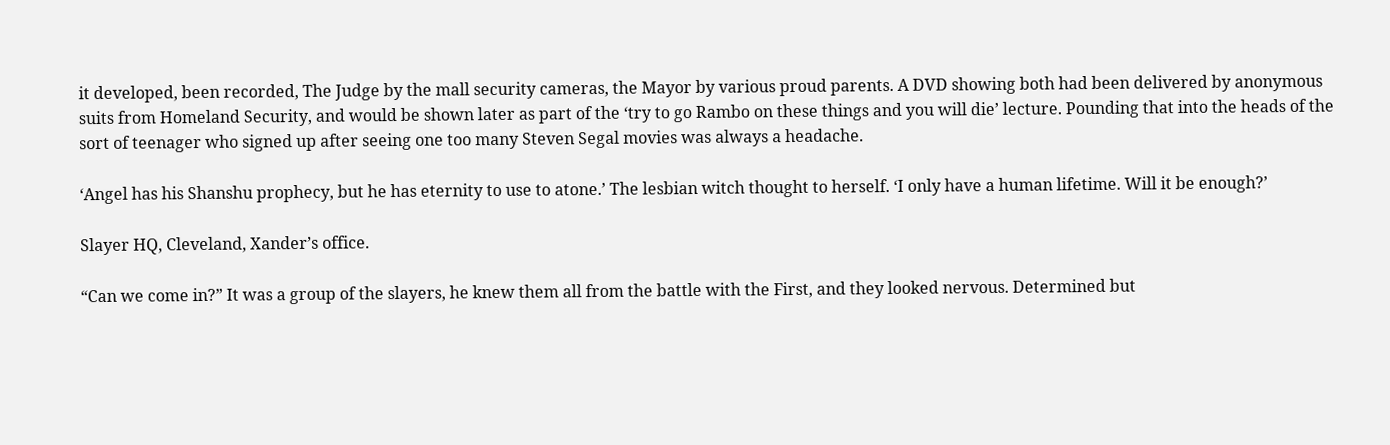it developed, been recorded, The Judge by the mall security cameras, the Mayor by various proud parents. A DVD showing both had been delivered by anonymous suits from Homeland Security, and would be shown later as part of the ‘try to go Rambo on these things and you will die’ lecture. Pounding that into the heads of the sort of teenager who signed up after seeing one too many Steven Segal movies was always a headache.

‘Angel has his Shanshu prophecy, but he has eternity to use to atone.’ The lesbian witch thought to herself. ‘I only have a human lifetime. Will it be enough?’

Slayer HQ, Cleveland, Xander’s office.

“Can we come in?” It was a group of the slayers, he knew them all from the battle with the First, and they looked nervous. Determined but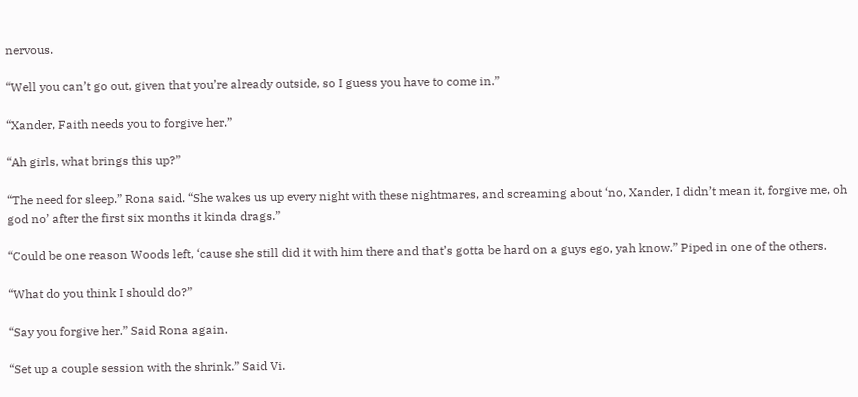nervous.

“Well you can’t go out, given that you’re already outside, so I guess you have to come in.”

“Xander, Faith needs you to forgive her.”

“Ah girls, what brings this up?”

“The need for sleep.” Rona said. “She wakes us up every night with these nightmares, and screaming about ‘no, Xander, I didn’t mean it, forgive me, oh god no’ after the first six months it kinda drags.”

“Could be one reason Woods left, ‘cause she still did it with him there and that’s gotta be hard on a guys ego, yah know.” Piped in one of the others.

“What do you think I should do?”

“Say you forgive her.” Said Rona again.

“Set up a couple session with the shrink.” Said Vi.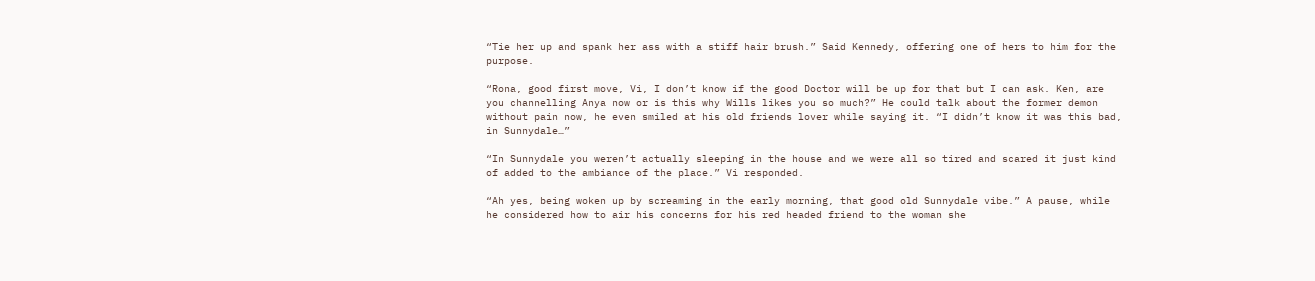“Tie her up and spank her ass with a stiff hair brush.” Said Kennedy, offering one of hers to him for the purpose.

“Rona, good first move, Vi, I don’t know if the good Doctor will be up for that but I can ask. Ken, are you channelling Anya now or is this why Wills likes you so much?” He could talk about the former demon without pain now, he even smiled at his old friends lover while saying it. “I didn’t know it was this bad, in Sunnydale…”

“In Sunnydale you weren’t actually sleeping in the house and we were all so tired and scared it just kind of added to the ambiance of the place.” Vi responded.

“Ah yes, being woken up by screaming in the early morning, that good old Sunnydale vibe.” A pause, while he considered how to air his concerns for his red headed friend to the woman she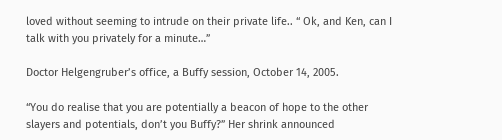loved without seeming to intrude on their private life.. “ Ok, and Ken, can I talk with you privately for a minute…”

Doctor Helgengruber’s office, a Buffy session, October 14, 2005.

“You do realise that you are potentially a beacon of hope to the other slayers and potentials, don’t you Buffy?” Her shrink announced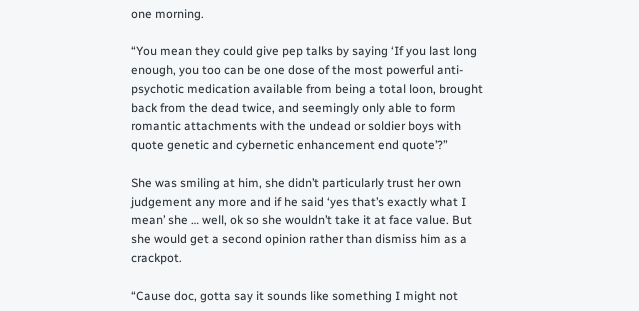one morning.

“You mean they could give pep talks by saying ‘If you last long enough, you too can be one dose of the most powerful anti-psychotic medication available from being a total loon, brought back from the dead twice, and seemingly only able to form romantic attachments with the undead or soldier boys with quote genetic and cybernetic enhancement end quote’?”

She was smiling at him, she didn’t particularly trust her own judgement any more and if he said ‘yes that’s exactly what I mean’ she … well, ok so she wouldn’t take it at face value. But she would get a second opinion rather than dismiss him as a crackpot.

“Cause doc, gotta say it sounds like something I might not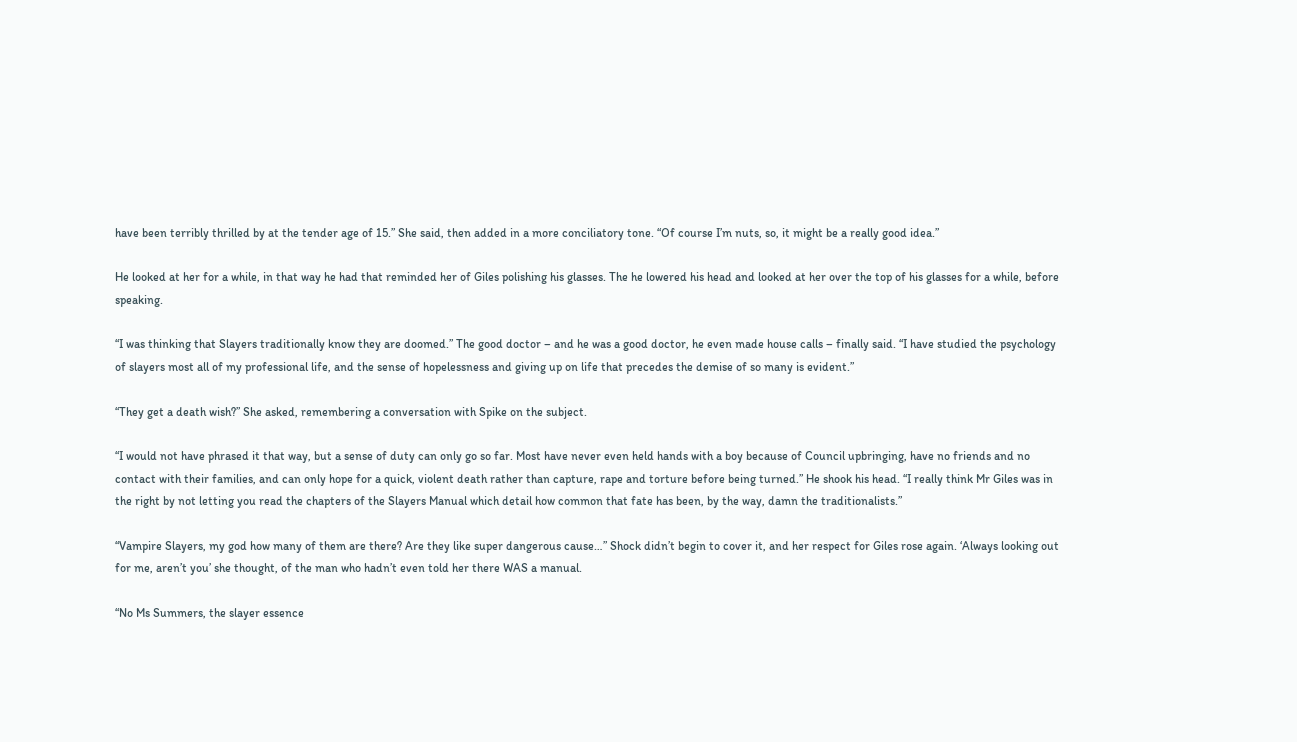have been terribly thrilled by at the tender age of 15.” She said, then added in a more conciliatory tone. “Of course I’m nuts, so, it might be a really good idea.”

He looked at her for a while, in that way he had that reminded her of Giles polishing his glasses. The he lowered his head and looked at her over the top of his glasses for a while, before speaking.

“I was thinking that Slayers traditionally know they are doomed.” The good doctor – and he was a good doctor, he even made house calls – finally said. “I have studied the psychology of slayers most all of my professional life, and the sense of hopelessness and giving up on life that precedes the demise of so many is evident.”

“They get a death wish?” She asked, remembering a conversation with Spike on the subject.

“I would not have phrased it that way, but a sense of duty can only go so far. Most have never even held hands with a boy because of Council upbringing, have no friends and no contact with their families, and can only hope for a quick, violent death rather than capture, rape and torture before being turned.” He shook his head. “I really think Mr Giles was in the right by not letting you read the chapters of the Slayers Manual which detail how common that fate has been, by the way, damn the traditionalists.”

“Vampire Slayers, my god how many of them are there? Are they like super dangerous cause…” Shock didn’t begin to cover it, and her respect for Giles rose again. ‘Always looking out for me, aren’t you’ she thought, of the man who hadn’t even told her there WAS a manual.

“No Ms Summers, the slayer essence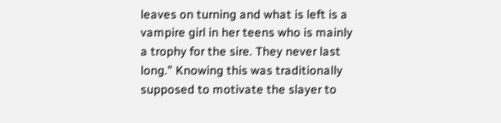leaves on turning and what is left is a vampire girl in her teens who is mainly a trophy for the sire. They never last long.” Knowing this was traditionally supposed to motivate the slayer to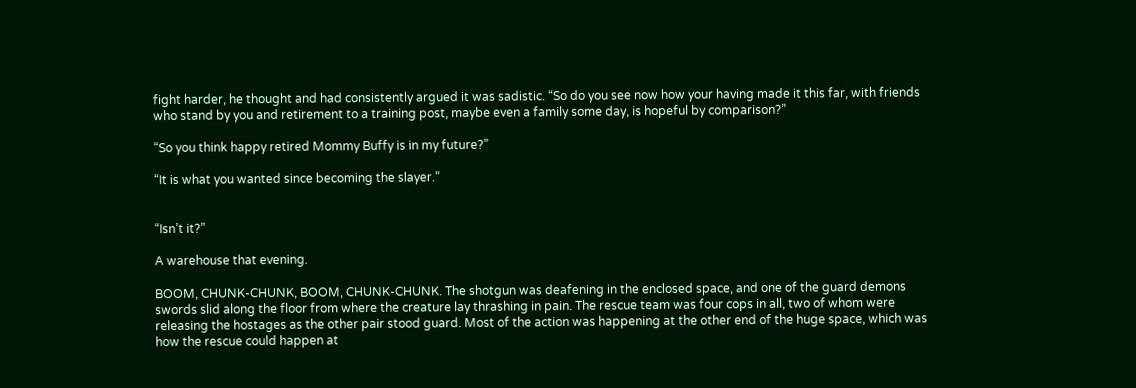fight harder, he thought and had consistently argued it was sadistic. “So do you see now how your having made it this far, with friends who stand by you and retirement to a training post, maybe even a family some day, is hopeful by comparison?”

“So you think happy retired Mommy Buffy is in my future?”

“It is what you wanted since becoming the slayer.”


“Isn’t it?”

A warehouse that evening.

BOOM, CHUNK-CHUNK, BOOM, CHUNK-CHUNK. The shotgun was deafening in the enclosed space, and one of the guard demons swords slid along the floor from where the creature lay thrashing in pain. The rescue team was four cops in all, two of whom were releasing the hostages as the other pair stood guard. Most of the action was happening at the other end of the huge space, which was how the rescue could happen at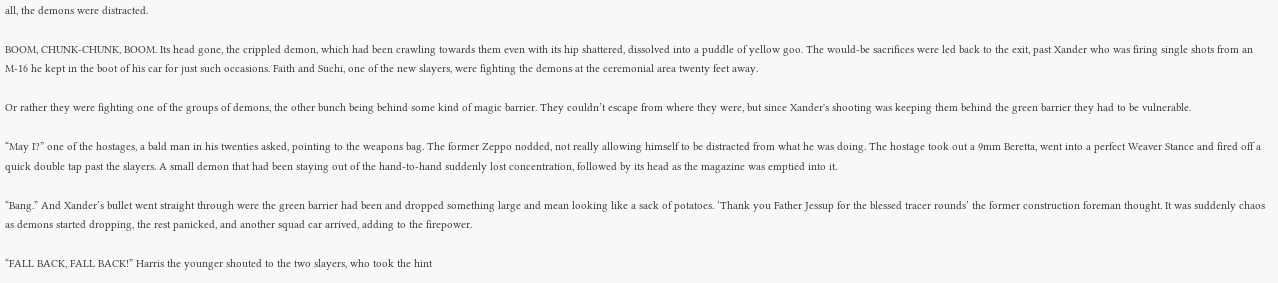all, the demons were distracted.

BOOM, CHUNK-CHUNK, BOOM. Its head gone, the crippled demon, which had been crawling towards them even with its hip shattered, dissolved into a puddle of yellow goo. The would-be sacrifices were led back to the exit, past Xander who was firing single shots from an M-16 he kept in the boot of his car for just such occasions. Faith and Suchi, one of the new slayers, were fighting the demons at the ceremonial area twenty feet away.

Or rather they were fighting one of the groups of demons, the other bunch being behind some kind of magic barrier. They couldn’t escape from where they were, but since Xander's shooting was keeping them behind the green barrier they had to be vulnerable.

“May I?” one of the hostages, a bald man in his twenties asked, pointing to the weapons bag. The former Zeppo nodded, not really allowing himself to be distracted from what he was doing. The hostage took out a 9mm Beretta, went into a perfect Weaver Stance and fired off a quick double tap past the slayers. A small demon that had been staying out of the hand-to-hand suddenly lost concentration, followed by its head as the magazine was emptied into it.

“Bang.” And Xander’s bullet went straight through were the green barrier had been and dropped something large and mean looking like a sack of potatoes. ‘Thank you Father Jessup for the blessed tracer rounds’ the former construction foreman thought. It was suddenly chaos as demons started dropping, the rest panicked, and another squad car arrived, adding to the firepower.

“FALL BACK, FALL BACK!” Harris the younger shouted to the two slayers, who took the hint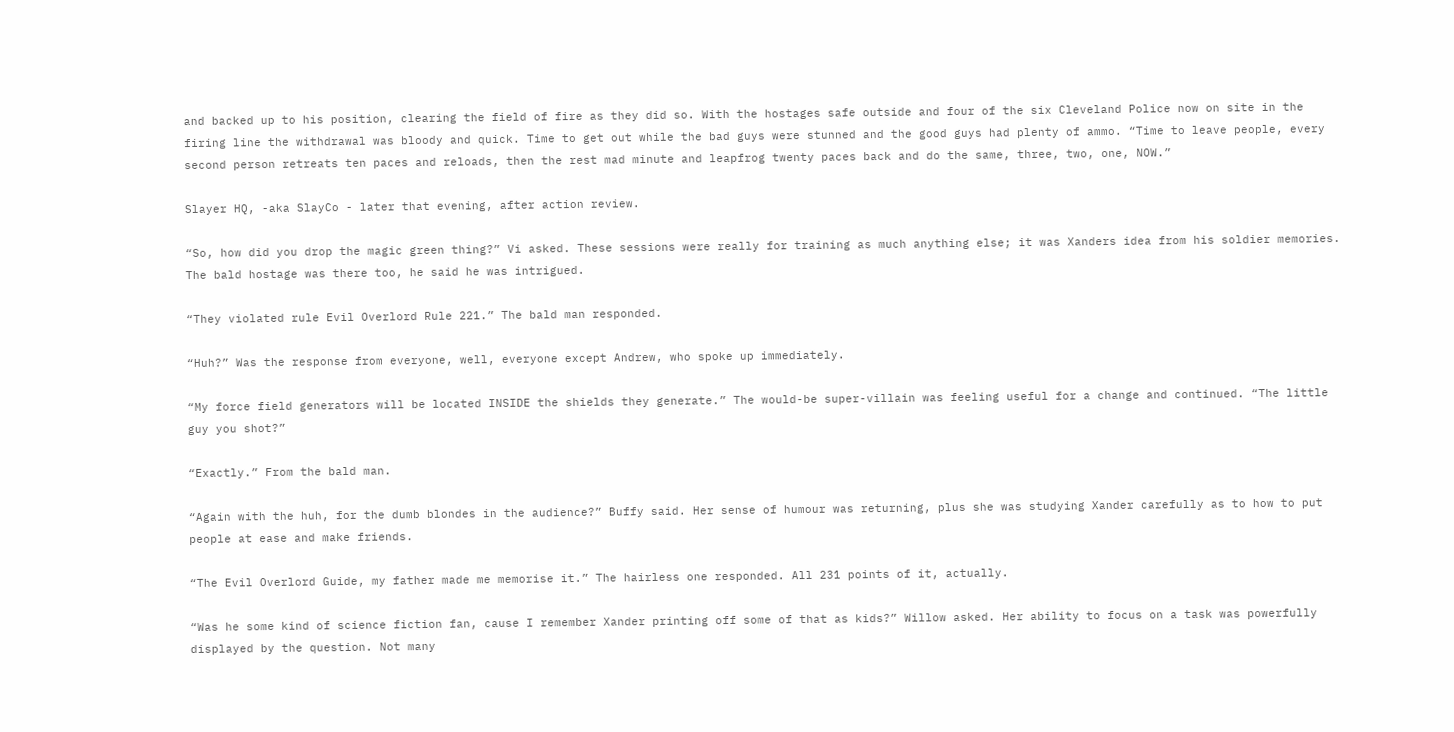and backed up to his position, clearing the field of fire as they did so. With the hostages safe outside and four of the six Cleveland Police now on site in the firing line the withdrawal was bloody and quick. Time to get out while the bad guys were stunned and the good guys had plenty of ammo. “Time to leave people, every second person retreats ten paces and reloads, then the rest mad minute and leapfrog twenty paces back and do the same, three, two, one, NOW.”

Slayer HQ, -aka SlayCo - later that evening, after action review.

“So, how did you drop the magic green thing?” Vi asked. These sessions were really for training as much anything else; it was Xanders idea from his soldier memories. The bald hostage was there too, he said he was intrigued.

“They violated rule Evil Overlord Rule 221.” The bald man responded.

“Huh?” Was the response from everyone, well, everyone except Andrew, who spoke up immediately.

“My force field generators will be located INSIDE the shields they generate.” The would-be super-villain was feeling useful for a change and continued. “The little guy you shot?”

“Exactly.” From the bald man.

“Again with the huh, for the dumb blondes in the audience?” Buffy said. Her sense of humour was returning, plus she was studying Xander carefully as to how to put people at ease and make friends.

“The Evil Overlord Guide, my father made me memorise it.” The hairless one responded. All 231 points of it, actually.

“Was he some kind of science fiction fan, cause I remember Xander printing off some of that as kids?” Willow asked. Her ability to focus on a task was powerfully displayed by the question. Not many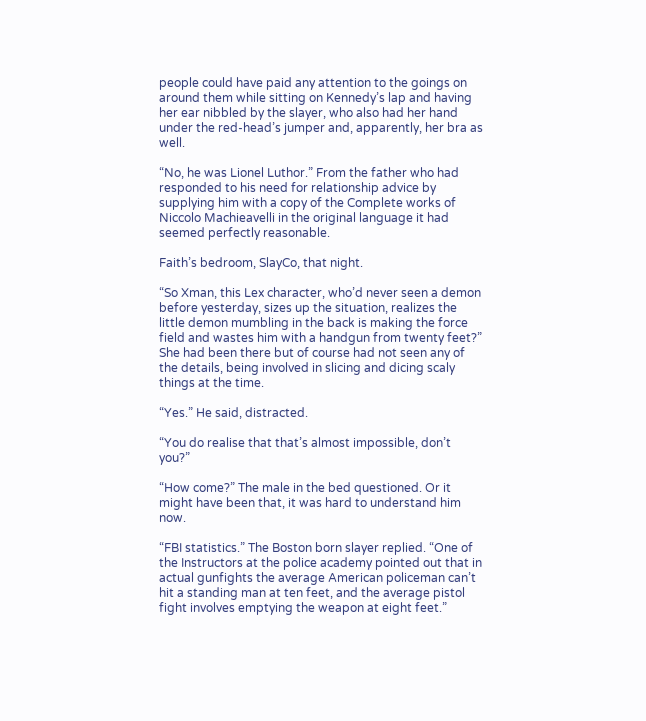people could have paid any attention to the goings on around them while sitting on Kennedy’s lap and having her ear nibbled by the slayer, who also had her hand under the red-head’s jumper and, apparently, her bra as well.

“No, he was Lionel Luthor.” From the father who had responded to his need for relationship advice by supplying him with a copy of the Complete works of Niccolo Machieavelli in the original language it had seemed perfectly reasonable.

Faith’s bedroom, SlayCo, that night.

“So Xman, this Lex character, who’d never seen a demon before yesterday, sizes up the situation, realizes the little demon mumbling in the back is making the force field and wastes him with a handgun from twenty feet?” She had been there but of course had not seen any of the details, being involved in slicing and dicing scaly things at the time.

“Yes.” He said, distracted.

“You do realise that that’s almost impossible, don’t you?”

“How come?” The male in the bed questioned. Or it might have been that, it was hard to understand him now.

“FBI statistics.” The Boston born slayer replied. “One of the Instructors at the police academy pointed out that in actual gunfights the average American policeman can’t hit a standing man at ten feet, and the average pistol fight involves emptying the weapon at eight feet.”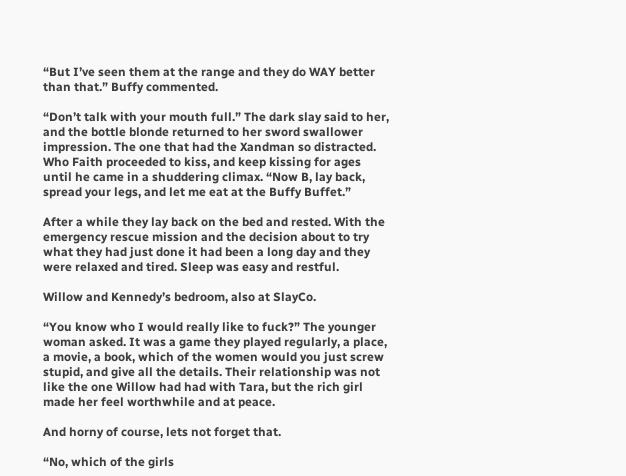“But I’ve seen them at the range and they do WAY better than that.” Buffy commented.

“Don’t talk with your mouth full.” The dark slay said to her, and the bottle blonde returned to her sword swallower impression. The one that had the Xandman so distracted. Who Faith proceeded to kiss, and keep kissing for ages until he came in a shuddering climax. “Now B, lay back, spread your legs, and let me eat at the Buffy Buffet.”

After a while they lay back on the bed and rested. With the emergency rescue mission and the decision about to try what they had just done it had been a long day and they were relaxed and tired. Sleep was easy and restful.

Willow and Kennedy’s bedroom, also at SlayCo.

“You know who I would really like to fuck?” The younger woman asked. It was a game they played regularly, a place, a movie, a book, which of the women would you just screw stupid, and give all the details. Their relationship was not like the one Willow had had with Tara, but the rich girl made her feel worthwhile and at peace.

And horny of course, lets not forget that.

“No, which of the girls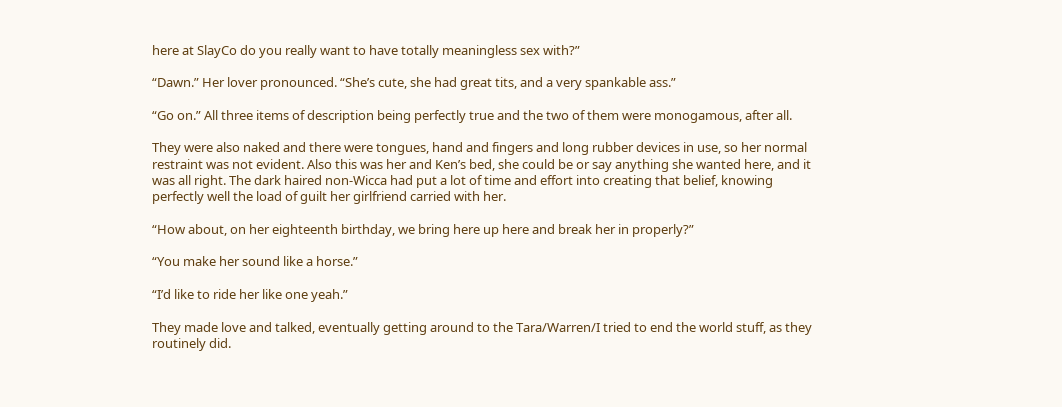here at SlayCo do you really want to have totally meaningless sex with?”

“Dawn.” Her lover pronounced. “She’s cute, she had great tits, and a very spankable ass.”

“Go on.” All three items of description being perfectly true and the two of them were monogamous, after all.

They were also naked and there were tongues, hand and fingers and long rubber devices in use, so her normal restraint was not evident. Also this was her and Ken’s bed, she could be or say anything she wanted here, and it was all right. The dark haired non-Wicca had put a lot of time and effort into creating that belief, knowing perfectly well the load of guilt her girlfriend carried with her.

“How about, on her eighteenth birthday, we bring here up here and break her in properly?”

“You make her sound like a horse.”

“I’d like to ride her like one yeah.”

They made love and talked, eventually getting around to the Tara/Warren/I tried to end the world stuff, as they routinely did.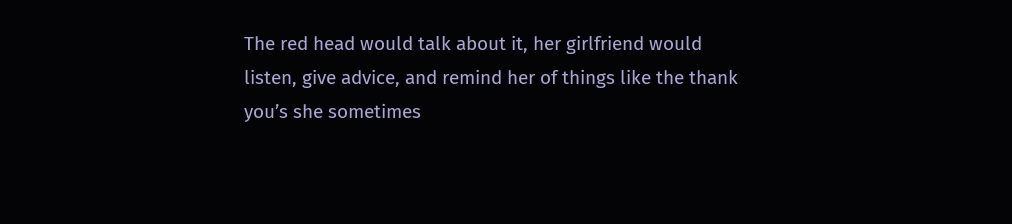The red head would talk about it, her girlfriend would listen, give advice, and remind her of things like the thank you’s she sometimes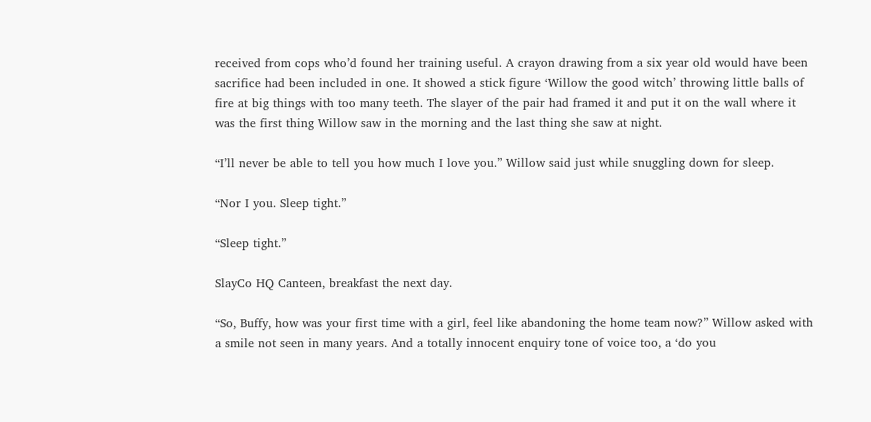received from cops who’d found her training useful. A crayon drawing from a six year old would have been sacrifice had been included in one. It showed a stick figure ‘Willow the good witch’ throwing little balls of fire at big things with too many teeth. The slayer of the pair had framed it and put it on the wall where it was the first thing Willow saw in the morning and the last thing she saw at night.

“I’ll never be able to tell you how much I love you.” Willow said just while snuggling down for sleep.

“Nor I you. Sleep tight.”

“Sleep tight.”

SlayCo HQ Canteen, breakfast the next day.

“So, Buffy, how was your first time with a girl, feel like abandoning the home team now?” Willow asked with a smile not seen in many years. And a totally innocent enquiry tone of voice too, a ‘do you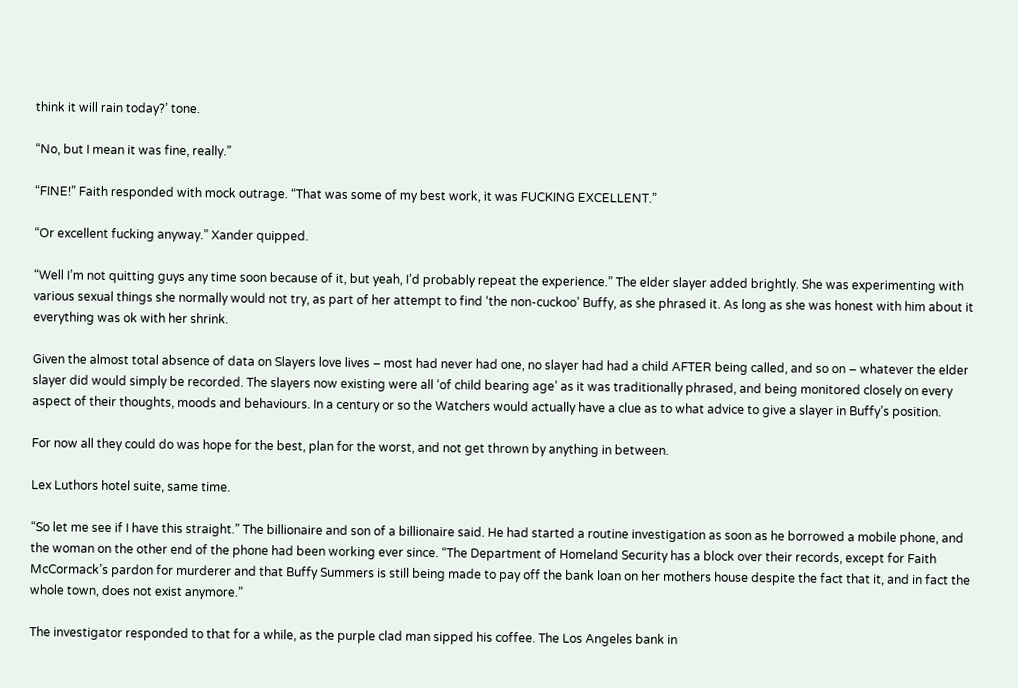think it will rain today?’ tone.

“No, but I mean it was fine, really.”

“FINE!” Faith responded with mock outrage. “That was some of my best work, it was FUCKING EXCELLENT.”

“Or excellent fucking anyway.” Xander quipped.

“Well I’m not quitting guys any time soon because of it, but yeah, I’d probably repeat the experience.” The elder slayer added brightly. She was experimenting with various sexual things she normally would not try, as part of her attempt to find ‘the non-cuckoo’ Buffy, as she phrased it. As long as she was honest with him about it everything was ok with her shrink.

Given the almost total absence of data on Slayers love lives – most had never had one, no slayer had had a child AFTER being called, and so on – whatever the elder slayer did would simply be recorded. The slayers now existing were all ‘of child bearing age’ as it was traditionally phrased, and being monitored closely on every aspect of their thoughts, moods and behaviours. In a century or so the Watchers would actually have a clue as to what advice to give a slayer in Buffy’s position.

For now all they could do was hope for the best, plan for the worst, and not get thrown by anything in between.

Lex Luthors hotel suite, same time.

“So let me see if I have this straight.” The billionaire and son of a billionaire said. He had started a routine investigation as soon as he borrowed a mobile phone, and the woman on the other end of the phone had been working ever since. “The Department of Homeland Security has a block over their records, except for Faith McCormack’s pardon for murderer and that Buffy Summers is still being made to pay off the bank loan on her mothers house despite the fact that it, and in fact the whole town, does not exist anymore.”

The investigator responded to that for a while, as the purple clad man sipped his coffee. The Los Angeles bank in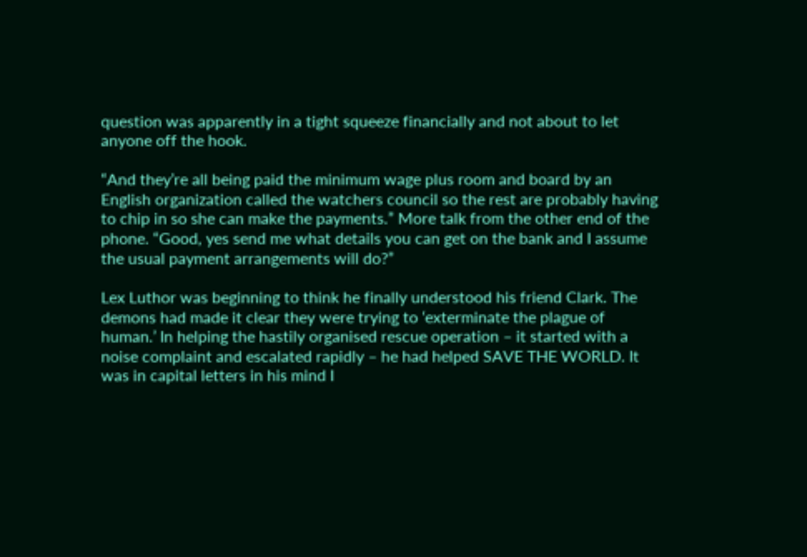question was apparently in a tight squeeze financially and not about to let anyone off the hook.

“And they’re all being paid the minimum wage plus room and board by an English organization called the watchers council so the rest are probably having to chip in so she can make the payments.” More talk from the other end of the phone. “Good, yes send me what details you can get on the bank and I assume the usual payment arrangements will do?”

Lex Luthor was beginning to think he finally understood his friend Clark. The demons had made it clear they were trying to ‘exterminate the plague of human.’ In helping the hastily organised rescue operation – it started with a noise complaint and escalated rapidly – he had helped SAVE THE WORLD. It was in capital letters in his mind I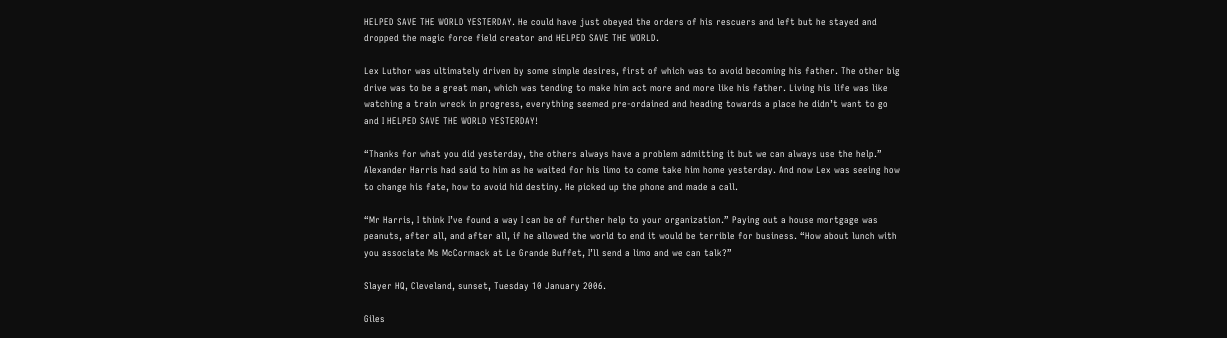HELPED SAVE THE WORLD YESTERDAY. He could have just obeyed the orders of his rescuers and left but he stayed and dropped the magic force field creator and HELPED SAVE THE WORLD.

Lex Luthor was ultimately driven by some simple desires, first of which was to avoid becoming his father. The other big drive was to be a great man, which was tending to make him act more and more like his father. Living his life was like watching a train wreck in progress, everything seemed pre-ordained and heading towards a place he didn’t want to go and I HELPED SAVE THE WORLD YESTERDAY!

“Thanks for what you did yesterday, the others always have a problem admitting it but we can always use the help.” Alexander Harris had said to him as he waited for his limo to come take him home yesterday. And now Lex was seeing how to change his fate, how to avoid hid destiny. He picked up the phone and made a call.

“Mr Harris, I think I’ve found a way I can be of further help to your organization.” Paying out a house mortgage was peanuts, after all, and after all, if he allowed the world to end it would be terrible for business. “How about lunch with you associate Ms McCormack at Le Grande Buffet, I’ll send a limo and we can talk?”

Slayer HQ, Cleveland, sunset, Tuesday 10 January 2006.

Giles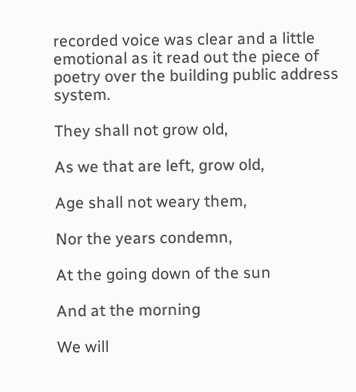recorded voice was clear and a little emotional as it read out the piece of poetry over the building public address system.

They shall not grow old,

As we that are left, grow old,

Age shall not weary them,

Nor the years condemn,

At the going down of the sun

And at the morning

We will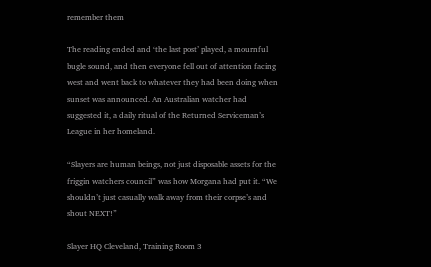remember them

The reading ended and ‘the last post’ played, a mournful bugle sound, and then everyone fell out of attention facing west and went back to whatever they had been doing when sunset was announced. An Australian watcher had suggested it, a daily ritual of the Returned Serviceman’s League in her homeland.

“Slayers are human beings, not just disposable assets for the friggin watchers council” was how Morgana had put it. “We shouldn’t just casually walk away from their corpse’s and shout NEXT!”

Slayer HQ Cleveland, Training Room 3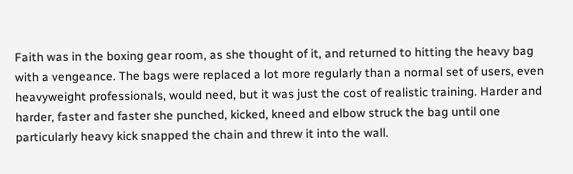Faith was in the boxing gear room, as she thought of it, and returned to hitting the heavy bag with a vengeance. The bags were replaced a lot more regularly than a normal set of users, even heavyweight professionals, would need, but it was just the cost of realistic training. Harder and harder, faster and faster she punched, kicked, kneed and elbow struck the bag until one particularly heavy kick snapped the chain and threw it into the wall.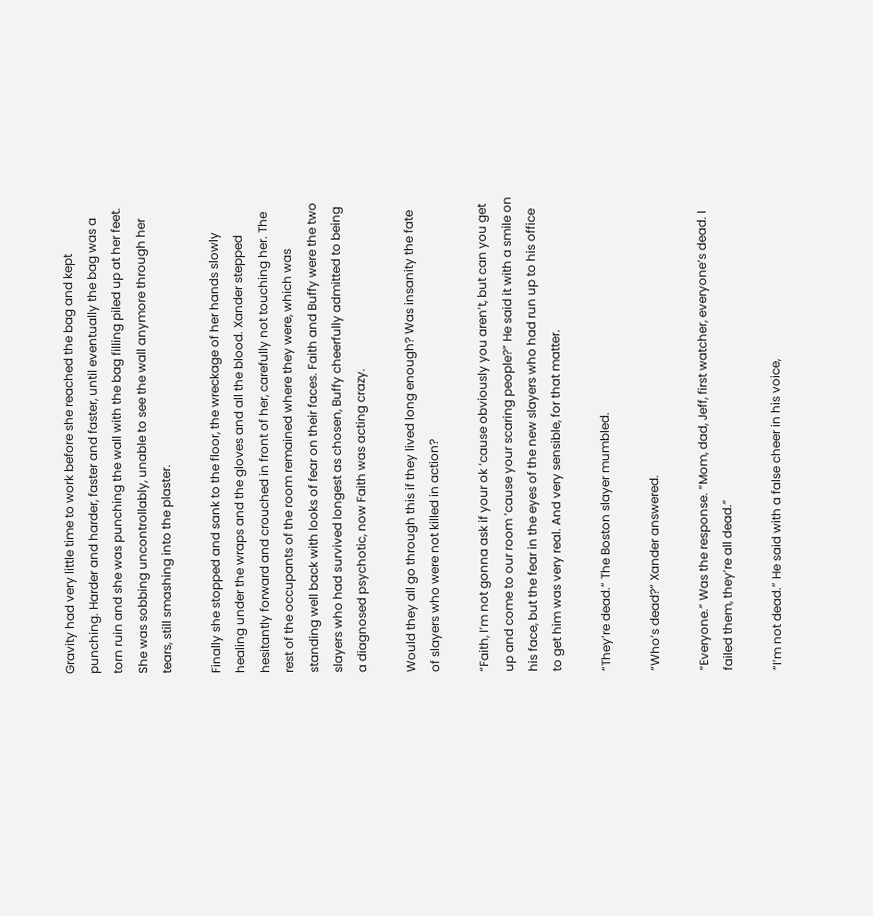Gravity had very little time to work before she reached the bag and kept punching. Harder and harder, faster and faster, until eventually the bag was a torn ruin and she was punching the wall with the bag filling piled up at her feet. She was sobbing uncontrollably, unable to see the wall anymore through her tears, still smashing into the plaster.

Finally she stopped and sank to the floor, the wreckage of her hands slowly healing under the wraps and the gloves and all the blood. Xander stepped hesitantly forward and crouched in front of her, carefully not touching her. The rest of the occupants of the room remained where they were, which was standing well back with looks of fear on their faces. Faith and Buffy were the two slayers who had survived longest as chosen, Buffy cheerfully admitted to being a diagnosed psychotic, now Faith was acting crazy.

Would they all go through this if they lived long enough? Was insanity the fate of slayers who were not killed in action?

“Faith, I’m not gonna ask if your ok ‘cause obviously you aren’t, but can you get up and come to our room ‘cause your scaring people?” He said it with a smile on his face, but the fear in the eyes of the new slayers who had run up to his office to get him was very real. And very sensible, for that matter.

“They’re dead.” The Boston slayer mumbled.

“Who’s dead?” Xander answered.

“Everyone.” Was the response. “Mom, dad, Jeff, first watcher, everyone’s dead. I failed them, they’re all dead.”

“I’m not dead.” He said with a false cheer in his voice,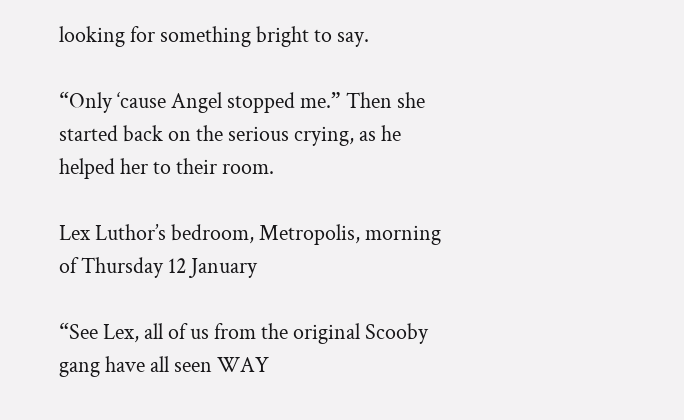looking for something bright to say.

“Only ‘cause Angel stopped me.” Then she started back on the serious crying, as he helped her to their room.

Lex Luthor’s bedroom, Metropolis, morning of Thursday 12 January

“See Lex, all of us from the original Scooby gang have all seen WAY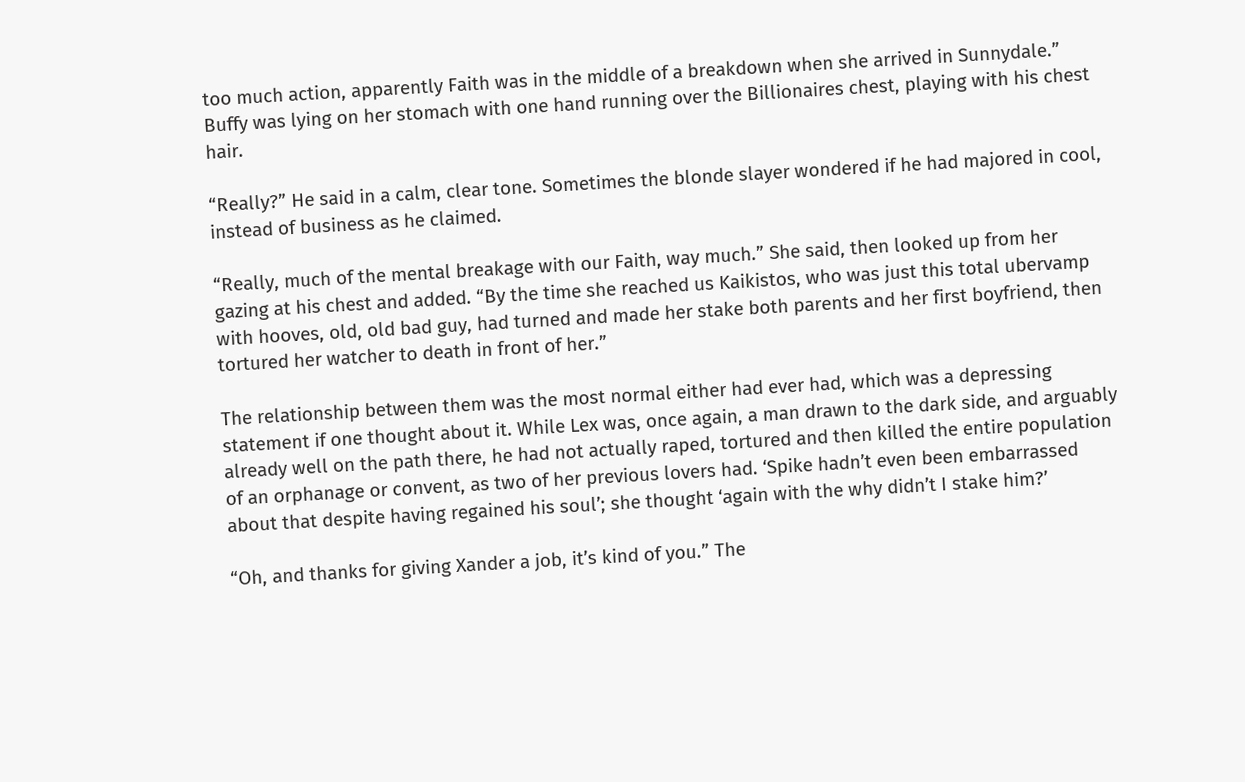too much action, apparently Faith was in the middle of a breakdown when she arrived in Sunnydale.” Buffy was lying on her stomach with one hand running over the Billionaires chest, playing with his chest hair.

“Really?” He said in a calm, clear tone. Sometimes the blonde slayer wondered if he had majored in cool, instead of business as he claimed.

“Really, much of the mental breakage with our Faith, way much.” She said, then looked up from her gazing at his chest and added. “By the time she reached us Kaikistos, who was just this total ubervamp with hooves, old, old bad guy, had turned and made her stake both parents and her first boyfriend, then tortured her watcher to death in front of her.”

The relationship between them was the most normal either had ever had, which was a depressing statement if one thought about it. While Lex was, once again, a man drawn to the dark side, and arguably already well on the path there, he had not actually raped, tortured and then killed the entire population of an orphanage or convent, as two of her previous lovers had. ‘Spike hadn’t even been embarrassed about that despite having regained his soul’; she thought ‘again with the why didn’t I stake him?’

“Oh, and thanks for giving Xander a job, it’s kind of you.” The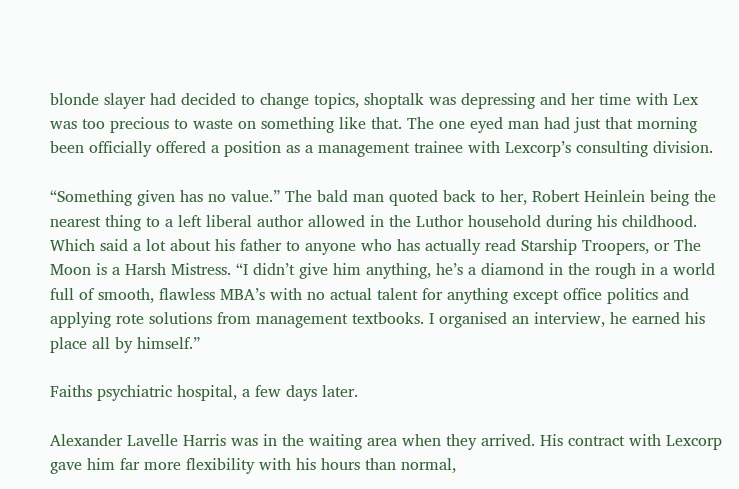blonde slayer had decided to change topics, shoptalk was depressing and her time with Lex was too precious to waste on something like that. The one eyed man had just that morning been officially offered a position as a management trainee with Lexcorp’s consulting division.

“Something given has no value.” The bald man quoted back to her, Robert Heinlein being the nearest thing to a left liberal author allowed in the Luthor household during his childhood. Which said a lot about his father to anyone who has actually read Starship Troopers, or The Moon is a Harsh Mistress. “I didn’t give him anything, he’s a diamond in the rough in a world full of smooth, flawless MBA’s with no actual talent for anything except office politics and applying rote solutions from management textbooks. I organised an interview, he earned his place all by himself.”

Faiths psychiatric hospital, a few days later.

Alexander Lavelle Harris was in the waiting area when they arrived. His contract with Lexcorp gave him far more flexibility with his hours than normal,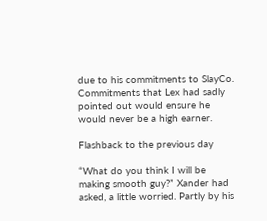due to his commitments to SlayCo. Commitments that Lex had sadly pointed out would ensure he would never be a high earner.

Flashback to the previous day

“What do you think I will be making smooth guy?” Xander had asked, a little worried. Partly by his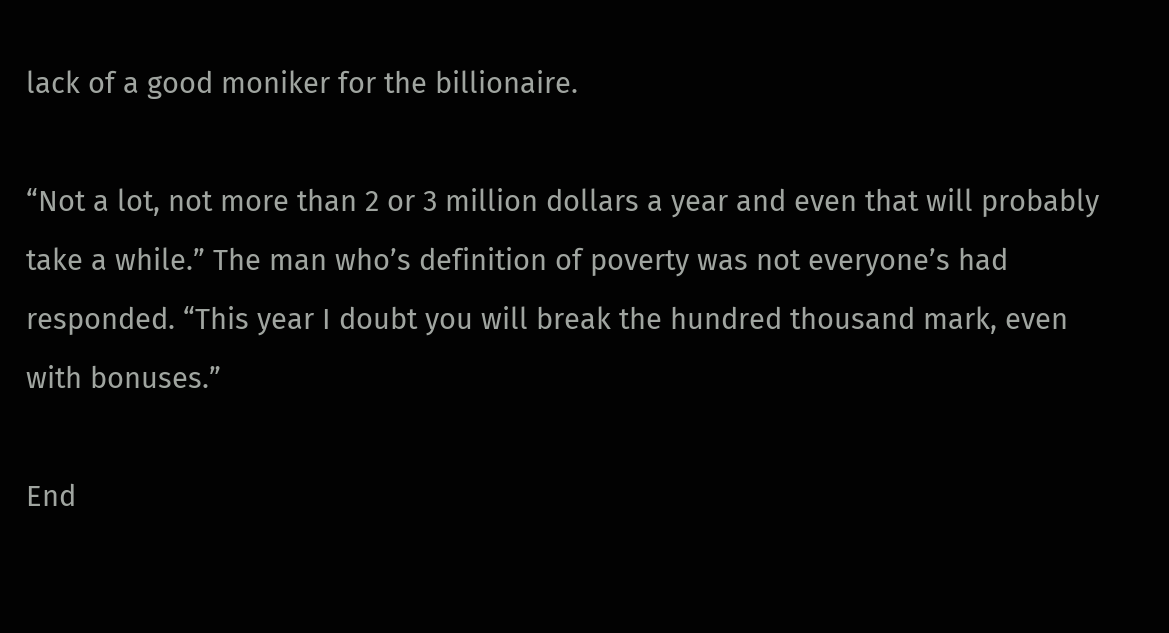lack of a good moniker for the billionaire.

“Not a lot, not more than 2 or 3 million dollars a year and even that will probably take a while.” The man who’s definition of poverty was not everyone’s had responded. “This year I doubt you will break the hundred thousand mark, even with bonuses.”

End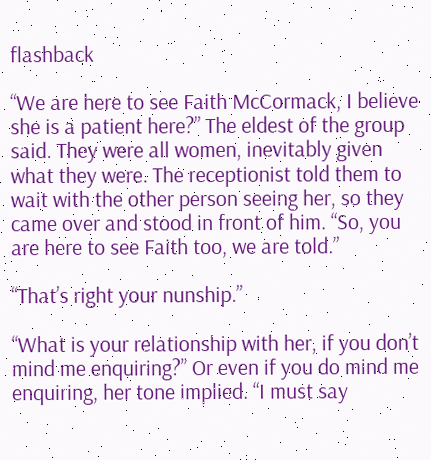flashback

“We are here to see Faith McCormack, I believe she is a patient here?” The eldest of the group said. They were all women, inevitably given what they were. The receptionist told them to wait with the other person seeing her, so they came over and stood in front of him. “So, you are here to see Faith too, we are told.”

“That’s right your nunship.”

“What is your relationship with her, if you don’t mind me enquiring?” Or even if you do mind me enquiring, her tone implied. “I must say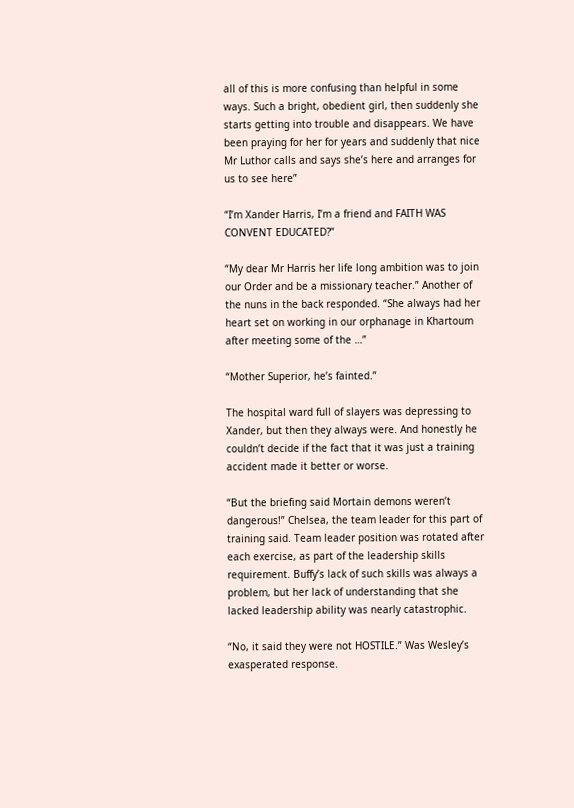all of this is more confusing than helpful in some ways. Such a bright, obedient girl, then suddenly she starts getting into trouble and disappears. We have been praying for her for years and suddenly that nice Mr Luthor calls and says she’s here and arranges for us to see here”

“I’m Xander Harris, I’m a friend and FAITH WAS CONVENT EDUCATED?”

“My dear Mr Harris her life long ambition was to join our Order and be a missionary teacher.” Another of the nuns in the back responded. “She always had her heart set on working in our orphanage in Khartoum after meeting some of the …”

“Mother Superior, he’s fainted.”

The hospital ward full of slayers was depressing to Xander, but then they always were. And honestly he couldn’t decide if the fact that it was just a training accident made it better or worse.

“But the briefing said Mortain demons weren’t dangerous!” Chelsea, the team leader for this part of training said. Team leader position was rotated after each exercise, as part of the leadership skills requirement. Buffy’s lack of such skills was always a problem, but her lack of understanding that she lacked leadership ability was nearly catastrophic.

“No, it said they were not HOSTILE.” Was Wesley’s exasperated response.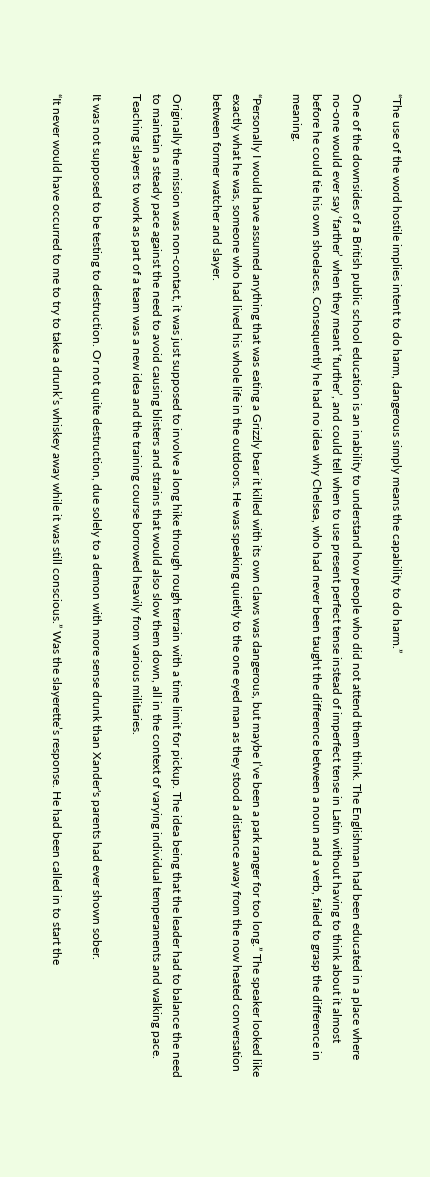“The use of the word hostile implies intent to do harm, dangerous simply means the capability to do harm.”

One of the downsides of a British public school education is an inability to understand how people who did not attend them think. The Englishman had been educated in a place where no-one would ever say ‘farther’ when they meant ‘further’, and could tell when to use present perfect tense instead of imperfect tense in Latin without having to think about it almost before he could tie his own shoelaces. Consequently he had no idea why Chelsea, who had never been taught the difference between a noun and a verb, failed to grasp the difference in meaning.

“Personally I would have assumed anything that was eating a Grizzly bear it killed with its own claws was dangerous, but maybe I’ve been a park ranger for too long.” The speaker looked like exactly what he was, someone who had lived his whole life in the outdoors. He was speaking quietly to the one eyed man as they stood a distance away from the now heated conversation between former watcher and slayer.

Originally the mission was non-contact, it was just supposed to involve a long hike through rough terrain with a time limit for pickup. The idea being that the leader had to balance the need to maintain a steady pace against the need to avoid causing blisters and strains that would also slow them down, all in the context of varying individual temperaments and walking pace. Teaching slayers to work as part of a team was a new idea and the training course borrowed heavily from various militaries.

It was not supposed to be testing to destruction. Or not quite destruction, due solely to a demon with more sense drunk than Xander's parents had ever shown sober.

“It never would have occurred to me to try to take a drunk’s whiskey away while it was still conscious.” Was the slayerette’s response. He had been called in to start the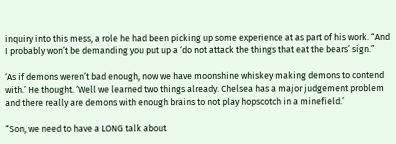inquiry into this mess, a role he had been picking up some experience at as part of his work. “And I probably won’t be demanding you put up a ‘do not attack the things that eat the bears’ sign.”

‘As if demons weren’t bad enough, now we have moonshine whiskey making demons to contend with.’ He thought. ‘Well we learned two things already. Chelsea has a major judgement problem and there really are demons with enough brains to not play hopscotch in a minefield.’

“Son, we need to have a LONG talk about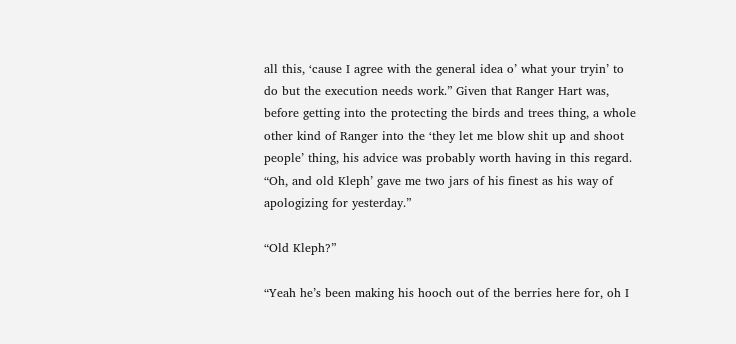all this, ‘cause I agree with the general idea o’ what your tryin’ to do but the execution needs work.” Given that Ranger Hart was, before getting into the protecting the birds and trees thing, a whole other kind of Ranger into the ‘they let me blow shit up and shoot people’ thing, his advice was probably worth having in this regard. “Oh, and old Kleph’ gave me two jars of his finest as his way of apologizing for yesterday.”

“Old Kleph?”

“Yeah he’s been making his hooch out of the berries here for, oh I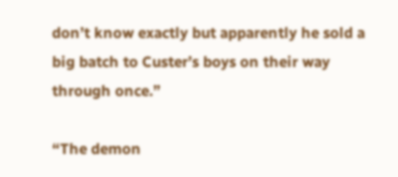don’t know exactly but apparently he sold a big batch to Custer’s boys on their way through once.”

“The demon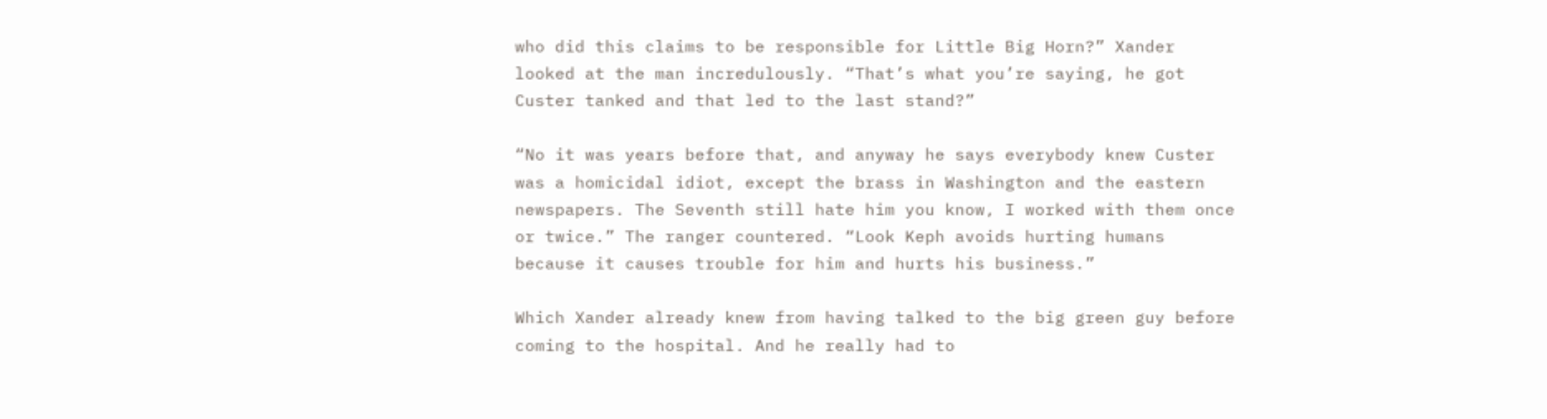who did this claims to be responsible for Little Big Horn?” Xander looked at the man incredulously. “That’s what you’re saying, he got Custer tanked and that led to the last stand?”

“No it was years before that, and anyway he says everybody knew Custer was a homicidal idiot, except the brass in Washington and the eastern newspapers. The Seventh still hate him you know, I worked with them once or twice.” The ranger countered. “Look Keph avoids hurting humans because it causes trouble for him and hurts his business.”

Which Xander already knew from having talked to the big green guy before coming to the hospital. And he really had to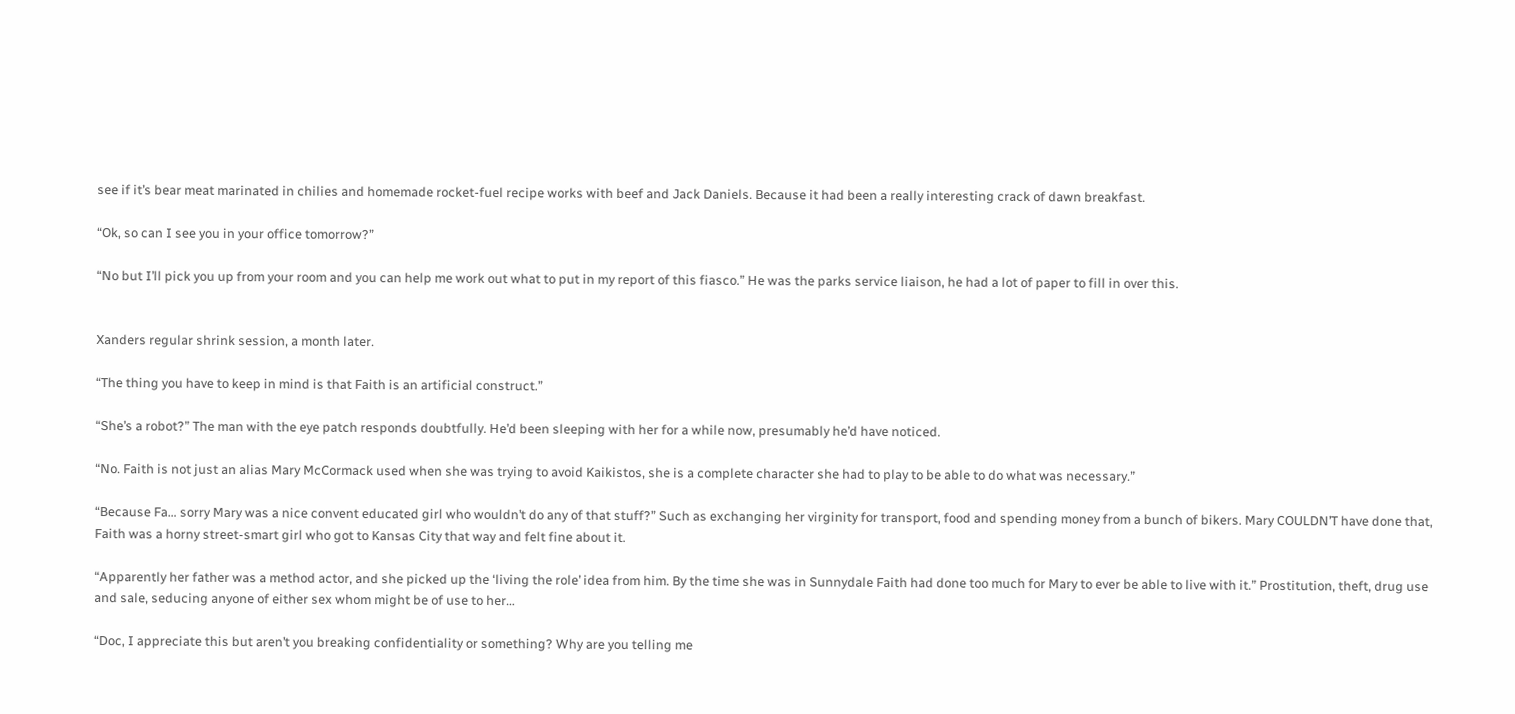see if it’s bear meat marinated in chilies and homemade rocket-fuel recipe works with beef and Jack Daniels. Because it had been a really interesting crack of dawn breakfast.

“Ok, so can I see you in your office tomorrow?”

“No but I’ll pick you up from your room and you can help me work out what to put in my report of this fiasco.” He was the parks service liaison, he had a lot of paper to fill in over this.


Xanders regular shrink session, a month later.

“The thing you have to keep in mind is that Faith is an artificial construct.”

“She’s a robot?” The man with the eye patch responds doubtfully. He’d been sleeping with her for a while now, presumably he’d have noticed.

“No. Faith is not just an alias Mary McCormack used when she was trying to avoid Kaikistos, she is a complete character she had to play to be able to do what was necessary.”

“Because Fa… sorry Mary was a nice convent educated girl who wouldn’t do any of that stuff?” Such as exchanging her virginity for transport, food and spending money from a bunch of bikers. Mary COULDN’T have done that, Faith was a horny street-smart girl who got to Kansas City that way and felt fine about it.

“Apparently her father was a method actor, and she picked up the ‘living the role’ idea from him. By the time she was in Sunnydale Faith had done too much for Mary to ever be able to live with it.” Prostitution, theft, drug use and sale, seducing anyone of either sex whom might be of use to her…

“Doc, I appreciate this but aren’t you breaking confidentiality or something? Why are you telling me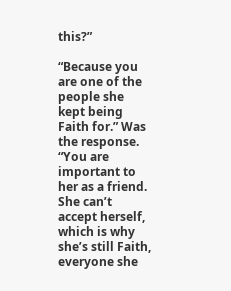this?”

“Because you are one of the people she kept being Faith for.” Was the response. “You are important to her as a friend. She can’t accept herself, which is why she’s still Faith, everyone she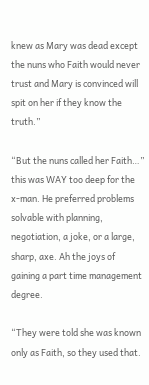knew as Mary was dead except the nuns who Faith would never trust and Mary is convinced will spit on her if they know the truth.”

“But the nuns called her Faith…” this was WAY too deep for the x-man. He preferred problems solvable with planning, negotiation, a joke, or a large, sharp, axe. Ah the joys of gaining a part time management degree.

“They were told she was known only as Faith, so they used that.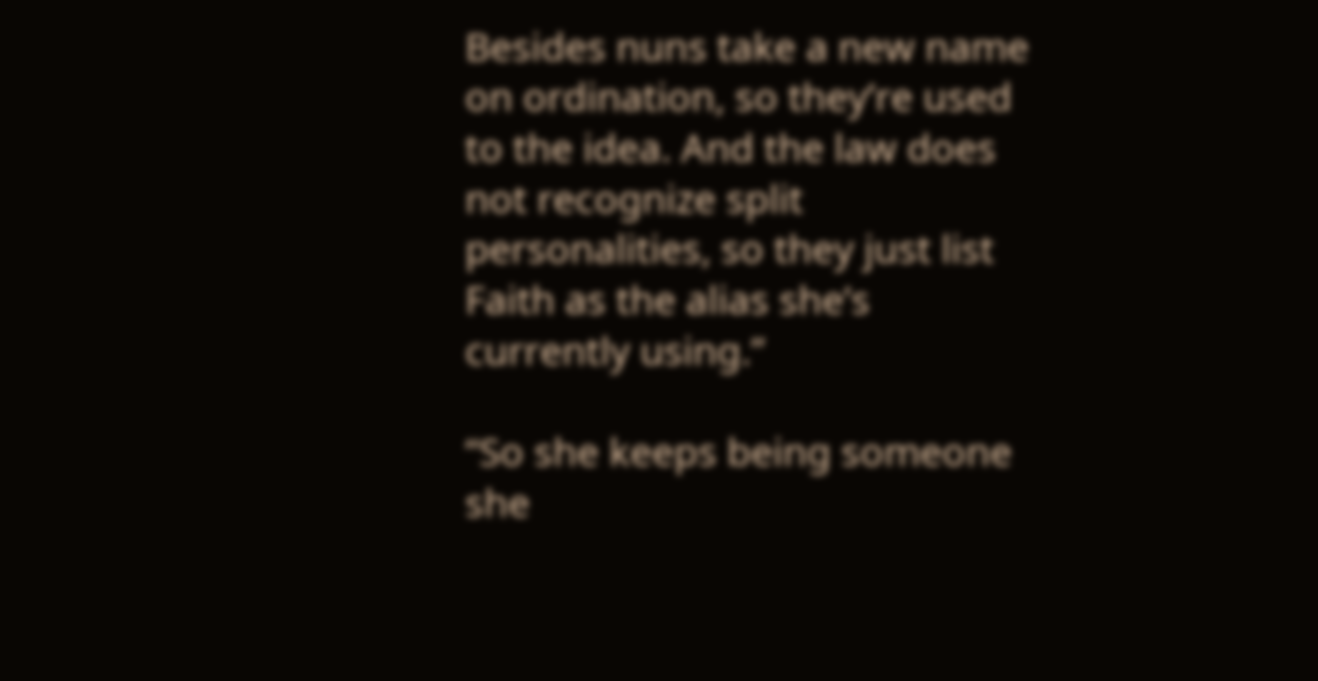Besides nuns take a new name on ordination, so they’re used to the idea. And the law does not recognize split personalities, so they just list Faith as the alias she’s currently using.”

“So she keeps being someone she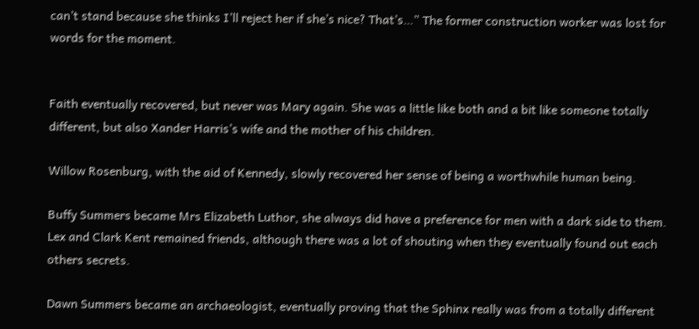can’t stand because she thinks I’ll reject her if she’s nice? That’s…” The former construction worker was lost for words for the moment.


Faith eventually recovered, but never was Mary again. She was a little like both and a bit like someone totally different, but also Xander Harris’s wife and the mother of his children.

Willow Rosenburg, with the aid of Kennedy, slowly recovered her sense of being a worthwhile human being.

Buffy Summers became Mrs Elizabeth Luthor, she always did have a preference for men with a dark side to them. Lex and Clark Kent remained friends, although there was a lot of shouting when they eventually found out each others secrets.

Dawn Summers became an archaeologist, eventually proving that the Sphinx really was from a totally different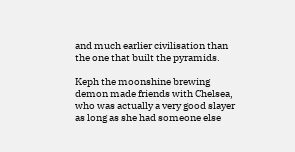and much earlier civilisation than the one that built the pyramids.

Keph the moonshine brewing demon made friends with Chelsea, who was actually a very good slayer as long as she had someone else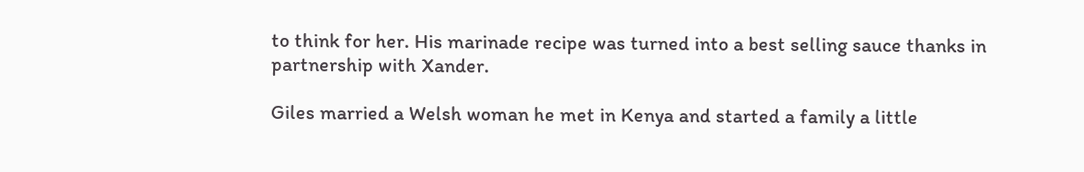to think for her. His marinade recipe was turned into a best selling sauce thanks in partnership with Xander.

Giles married a Welsh woman he met in Kenya and started a family a little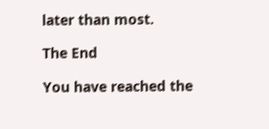later than most.

The End

You have reached the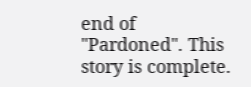end of "Pardoned". This story is complete.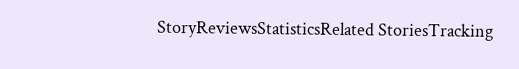StoryReviewsStatisticsRelated StoriesTracking